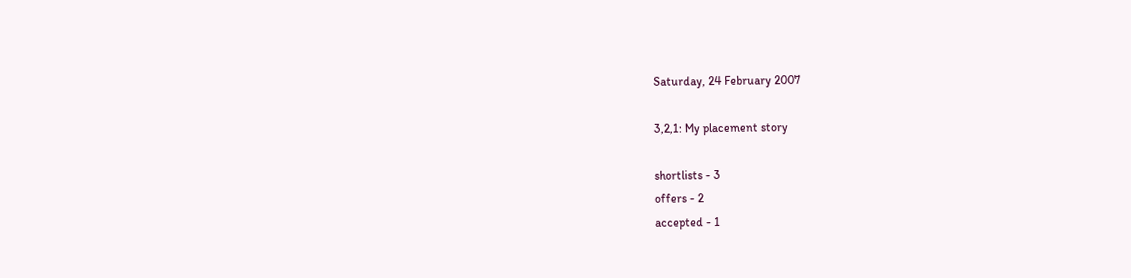Saturday, 24 February 2007

3,2,1: My placement story

shortlists - 3
offers - 2
accepted - 1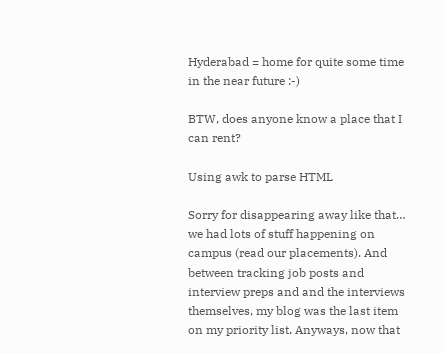Hyderabad = home for quite some time in the near future :-)

BTW, does anyone know a place that I can rent?

Using awk to parse HTML

Sorry for disappearing away like that… we had lots of stuff happening on campus (read our placements). And between tracking job posts and interview preps and and the interviews themselves, my blog was the last item on my priority list. Anyways, now that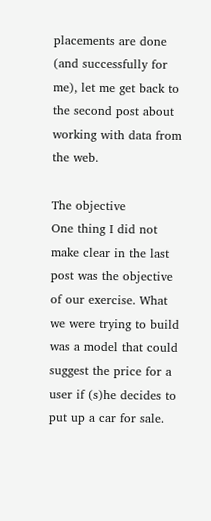placements are done (and successfully for me), let me get back to the second post about working with data from the web.

The objective
One thing I did not make clear in the last post was the objective of our exercise. What we were trying to build was a model that could suggest the price for a user if (s)he decides to put up a car for sale.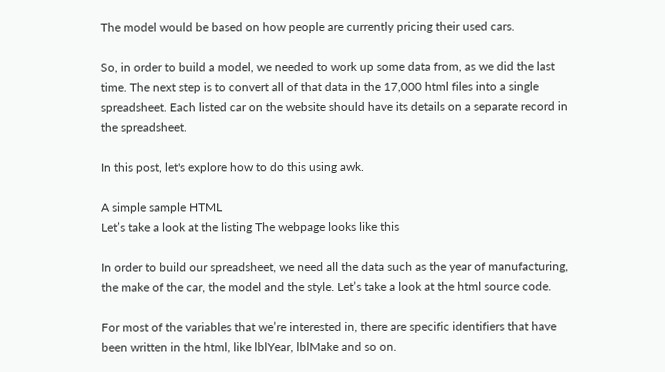The model would be based on how people are currently pricing their used cars.

So, in order to build a model, we needed to work up some data from, as we did the last time. The next step is to convert all of that data in the 17,000 html files into a single spreadsheet. Each listed car on the website should have its details on a separate record in the spreadsheet.

In this post, let's explore how to do this using awk.

A simple sample HTML
Let’s take a look at the listing The webpage looks like this

In order to build our spreadsheet, we need all the data such as the year of manufacturing, the make of the car, the model and the style. Let’s take a look at the html source code.

For most of the variables that we’re interested in, there are specific identifiers that have been written in the html, like lblYear, lblMake and so on.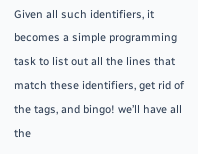Given all such identifiers, it becomes a simple programming task to list out all the lines that match these identifiers, get rid of the tags, and bingo! we’ll have all the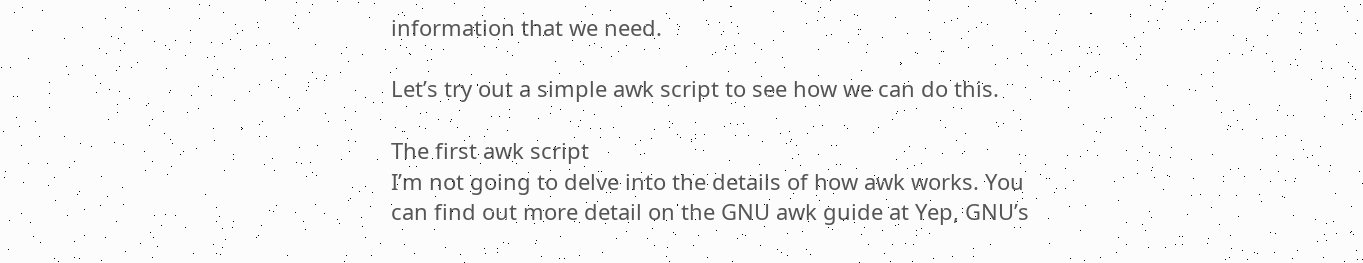information that we need.

Let’s try out a simple awk script to see how we can do this.

The first awk script
I’m not going to delve into the details of how awk works. You can find out more detail on the GNU awk guide at Yep, GNU’s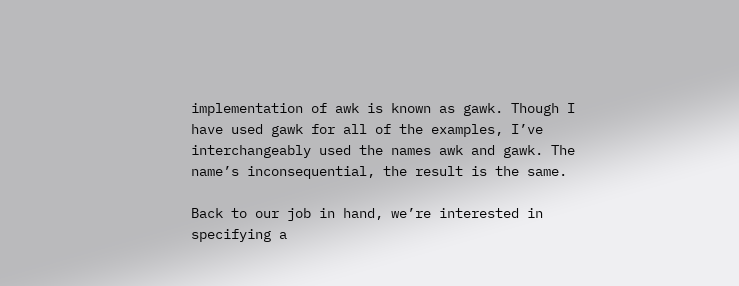implementation of awk is known as gawk. Though I have used gawk for all of the examples, I’ve interchangeably used the names awk and gawk. The name’s inconsequential, the result is the same.

Back to our job in hand, we’re interested in specifying a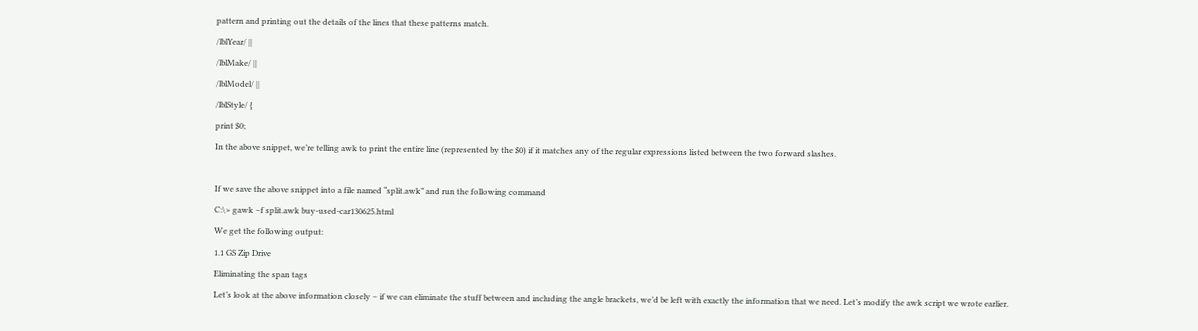pattern and printing out the details of the lines that these patterns match.
/lblYear/ ||
/lblMake/ ||
/lblModel/ ||
/lblStyle/ {
print $0;
In the above snippet, we’re telling awk to print the entire line (represented by the $0) if it matches any of the regular expressions listed between the two forward slashes.

If we save the above snippet into a file named “split.awk” and run the following command
C:\> gawk –f split.awk buy-used-car130625.html
We get the following output:
1.1 GS Zip Drive
Eliminating the span tags
Let’s look at the above information closely – if we can eliminate the stuff between and including the angle brackets, we’d be left with exactly the information that we need. Let’s modify the awk script we wrote earlier.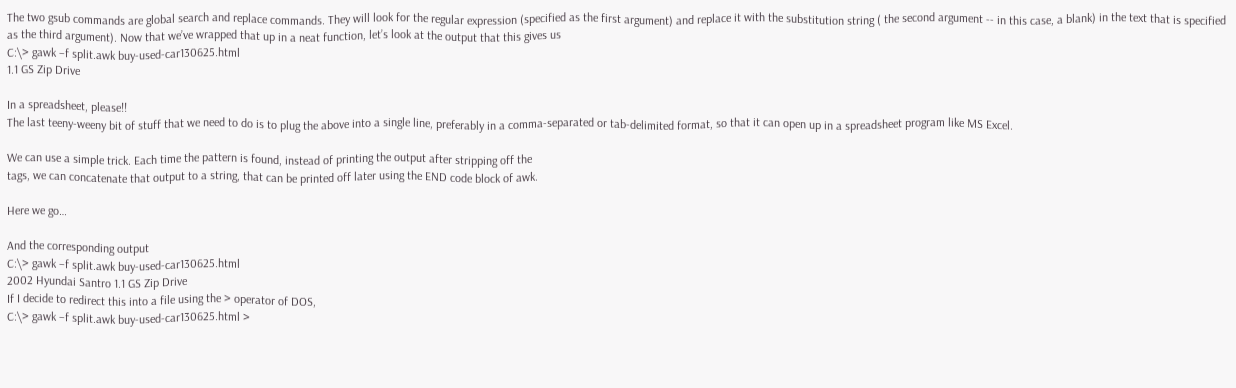The two gsub commands are global search and replace commands. They will look for the regular expression (specified as the first argument) and replace it with the substitution string ( the second argument -- in this case, a blank) in the text that is specified as the third argument). Now that we’ve wrapped that up in a neat function, let’s look at the output that this gives us
C:\> gawk –f split.awk buy-used-car130625.html
1.1 GS Zip Drive

In a spreadsheet, please!!
The last teeny-weeny bit of stuff that we need to do is to plug the above into a single line, preferably in a comma-separated or tab-delimited format, so that it can open up in a spreadsheet program like MS Excel.

We can use a simple trick. Each time the pattern is found, instead of printing the output after stripping off the
tags, we can concatenate that output to a string, that can be printed off later using the END code block of awk.

Here we go…

And the corresponding output
C:\> gawk –f split.awk buy-used-car130625.html
2002 Hyundai Santro 1.1 GS Zip Drive
If I decide to redirect this into a file using the > operator of DOS,
C:\> gawk –f split.awk buy-used-car130625.html >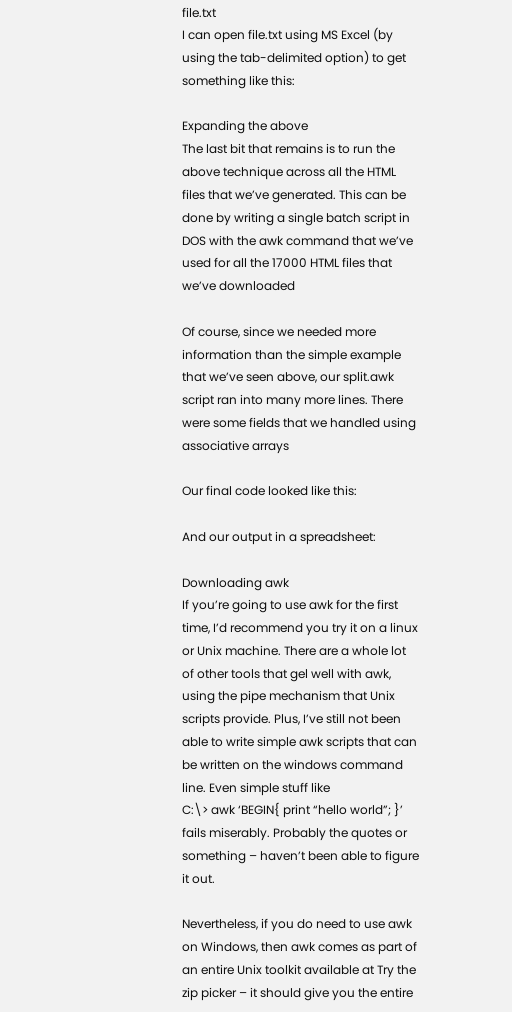file.txt
I can open file.txt using MS Excel (by using the tab-delimited option) to get something like this:

Expanding the above
The last bit that remains is to run the above technique across all the HTML files that we’ve generated. This can be done by writing a single batch script in DOS with the awk command that we’ve used for all the 17000 HTML files that we’ve downloaded

Of course, since we needed more information than the simple example that we’ve seen above, our split.awk script ran into many more lines. There were some fields that we handled using associative arrays

Our final code looked like this:

And our output in a spreadsheet:

Downloading awk
If you’re going to use awk for the first time, I’d recommend you try it on a linux or Unix machine. There are a whole lot of other tools that gel well with awk, using the pipe mechanism that Unix scripts provide. Plus, I’ve still not been able to write simple awk scripts that can be written on the windows command line. Even simple stuff like
C:\> awk ‘BEGIN{ print “hello world”; }’
fails miserably. Probably the quotes or something – haven’t been able to figure it out.

Nevertheless, if you do need to use awk on Windows, then awk comes as part of an entire Unix toolkit available at Try the zip picker – it should give you the entire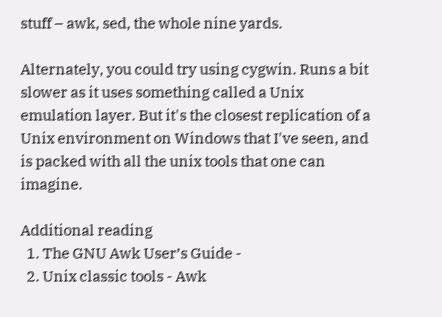stuff – awk, sed, the whole nine yards.

Alternately, you could try using cygwin. Runs a bit slower as it uses something called a Unix emulation layer. But it's the closest replication of a Unix environment on Windows that I've seen, and is packed with all the unix tools that one can imagine.

Additional reading
  1. The GNU Awk User’s Guide -
  2. Unix classic tools - Awk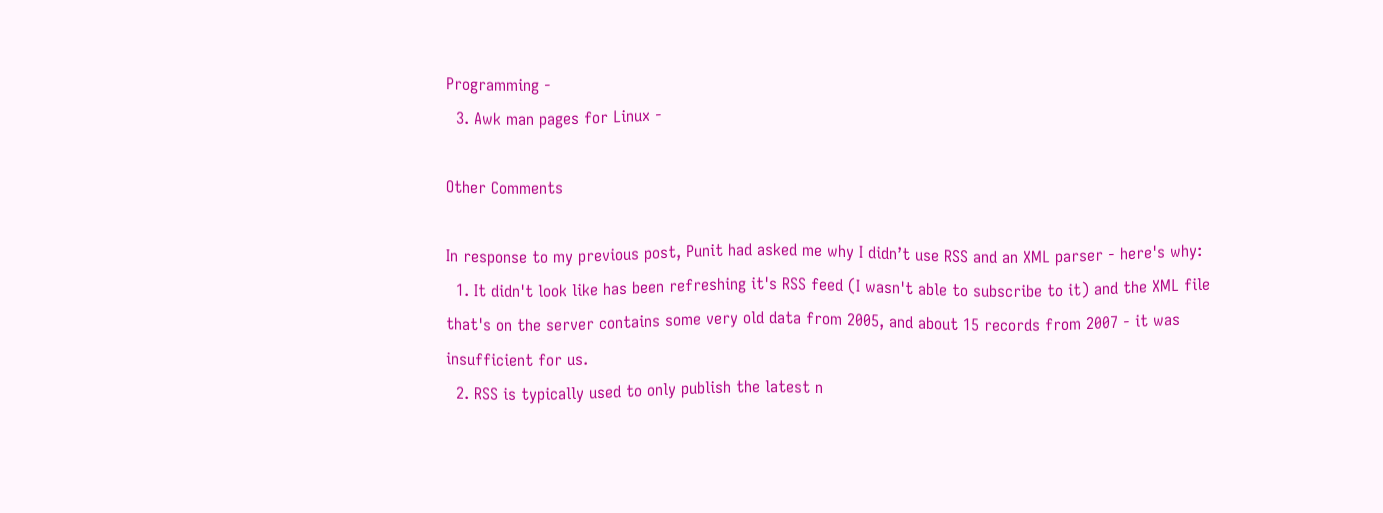Programming -
  3. Awk man pages for Linux -

Other Comments

In response to my previous post, Punit had asked me why I didn’t use RSS and an XML parser - here's why:
  1. It didn't look like has been refreshing it's RSS feed (I wasn't able to subscribe to it) and the XML file that's on the server contains some very old data from 2005, and about 15 records from 2007 - it was insufficient for us.
  2. RSS is typically used to only publish the latest n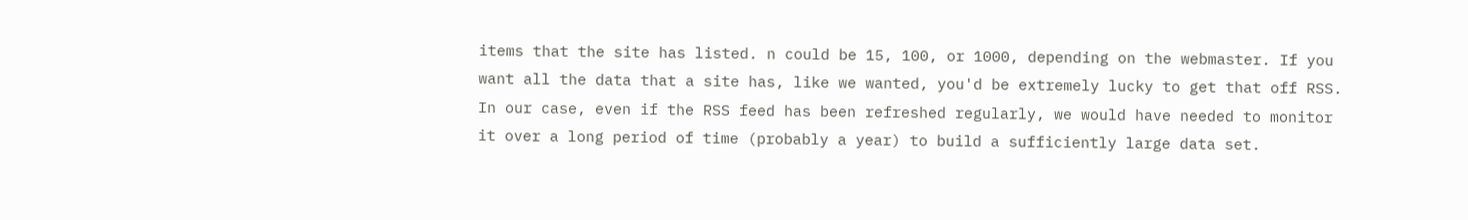items that the site has listed. n could be 15, 100, or 1000, depending on the webmaster. If you want all the data that a site has, like we wanted, you'd be extremely lucky to get that off RSS. In our case, even if the RSS feed has been refreshed regularly, we would have needed to monitor it over a long period of time (probably a year) to build a sufficiently large data set.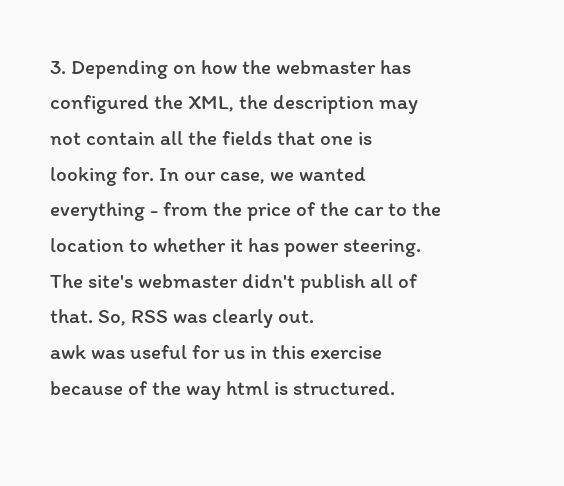3. Depending on how the webmaster has configured the XML, the description may not contain all the fields that one is looking for. In our case, we wanted everything - from the price of the car to the location to whether it has power steering. The site's webmaster didn't publish all of that. So, RSS was clearly out.
awk was useful for us in this exercise because of the way html is structured.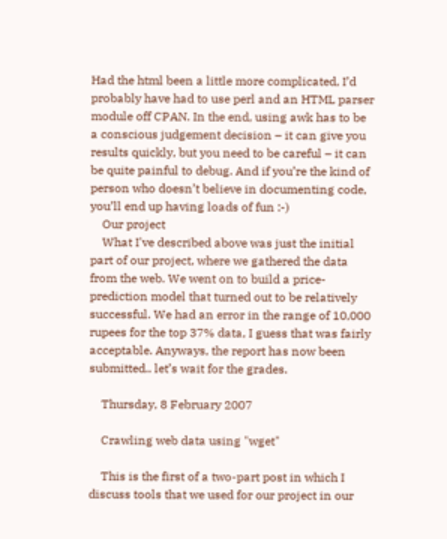Had the html been a little more complicated, I’d probably have had to use perl and an HTML parser module off CPAN. In the end, using awk has to be a conscious judgement decision – it can give you results quickly, but you need to be careful – it can be quite painful to debug. And if you’re the kind of person who doesn’t believe in documenting code, you’ll end up having loads of fun :-)
    Our project
    What I've described above was just the initial part of our project, where we gathered the data from the web. We went on to build a price-prediction model that turned out to be relatively successful. We had an error in the range of 10,000 rupees for the top 37% data, I guess that was fairly acceptable. Anyways, the report has now been submitted.. let’s wait for the grades.

    Thursday, 8 February 2007

    Crawling web data using "wget"

    This is the first of a two-part post in which I discuss tools that we used for our project in our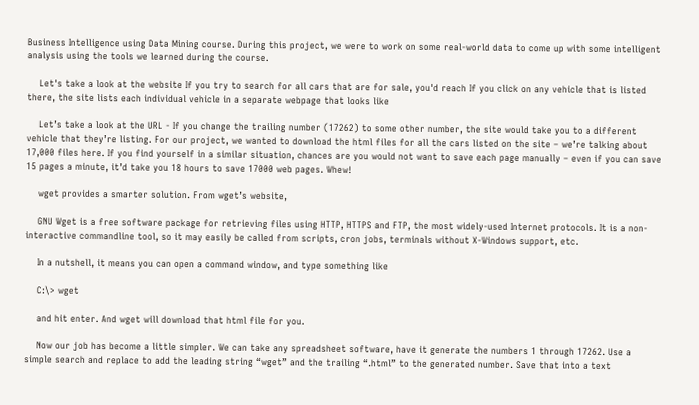Business Intelligence using Data Mining course. During this project, we were to work on some real-world data to come up with some intelligent analysis using the tools we learned during the course.

    Let's take a look at the website If you try to search for all cars that are for sale, you'd reach If you click on any vehicle that is listed there, the site lists each individual vehicle in a separate webpage that looks like

    Let’s take a look at the URL - If you change the trailing number (17262) to some other number, the site would take you to a different vehicle that they’re listing. For our project, we wanted to download the html files for all the cars listed on the site – we’re talking about 17,000 files here. If you find yourself in a similar situation, chances are you would not want to save each page manually – even if you can save 15 pages a minute, it’d take you 18 hours to save 17000 web pages. Whew!

    wget provides a smarter solution. From wget’s website,

    GNU Wget is a free software package for retrieving files using HTTP, HTTPS and FTP, the most widely-used Internet protocols. It is a non-interactive commandline tool, so it may easily be called from scripts, cron jobs, terminals without X-Windows support, etc.

    In a nutshell, it means you can open a command window, and type something like

    C:\> wget

    and hit enter. And wget will download that html file for you.

    Now our job has become a little simpler. We can take any spreadsheet software, have it generate the numbers 1 through 17262. Use a simple search and replace to add the leading string “wget” and the trailing “.html” to the generated number. Save that into a text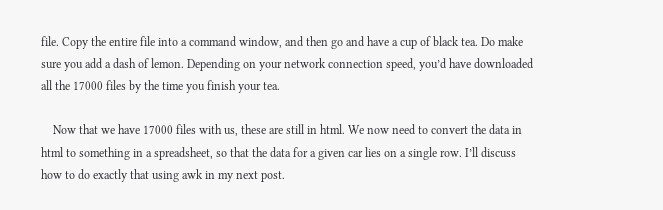file. Copy the entire file into a command window, and then go and have a cup of black tea. Do make sure you add a dash of lemon. Depending on your network connection speed, you’d have downloaded all the 17000 files by the time you finish your tea.

    Now that we have 17000 files with us, these are still in html. We now need to convert the data in html to something in a spreadsheet, so that the data for a given car lies on a single row. I’ll discuss how to do exactly that using awk in my next post.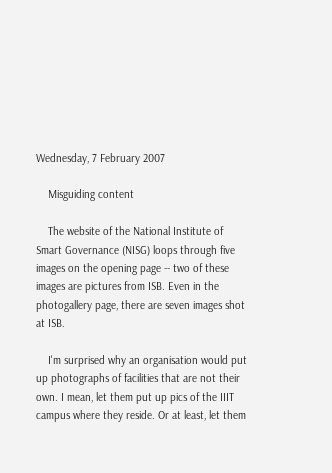Wednesday, 7 February 2007

    Misguiding content

    The website of the National Institute of Smart Governance (NISG) loops through five images on the opening page -- two of these images are pictures from ISB. Even in the photogallery page, there are seven images shot at ISB.

    I'm surprised why an organisation would put up photographs of facilities that are not their own. I mean, let them put up pics of the IIIT campus where they reside. Or at least, let them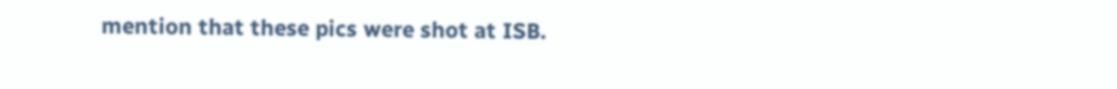mention that these pics were shot at ISB.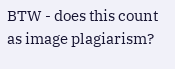BTW - does this count as image plagiarism?